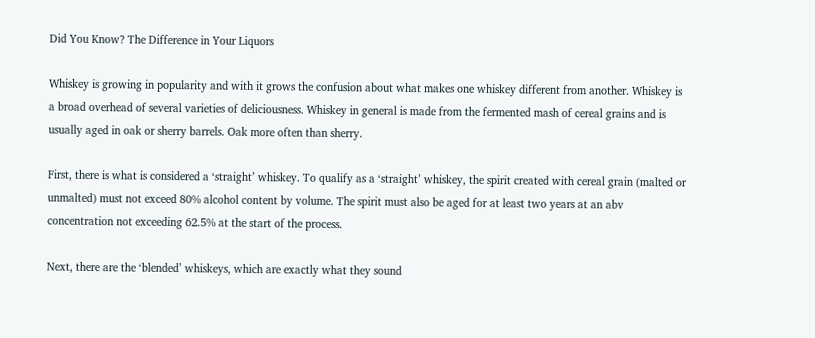Did You Know? The Difference in Your Liquors

Whiskey is growing in popularity and with it grows the confusion about what makes one whiskey different from another. Whiskey is a broad overhead of several varieties of deliciousness. Whiskey in general is made from the fermented mash of cereal grains and is usually aged in oak or sherry barrels. Oak more often than sherry.

First, there is what is considered a ‘straight’ whiskey. To qualify as a ‘straight’ whiskey, the spirit created with cereal grain (malted or unmalted) must not exceed 80% alcohol content by volume. The spirit must also be aged for at least two years at an abv concentration not exceeding 62.5% at the start of the process.

Next, there are the ‘blended’ whiskeys, which are exactly what they sound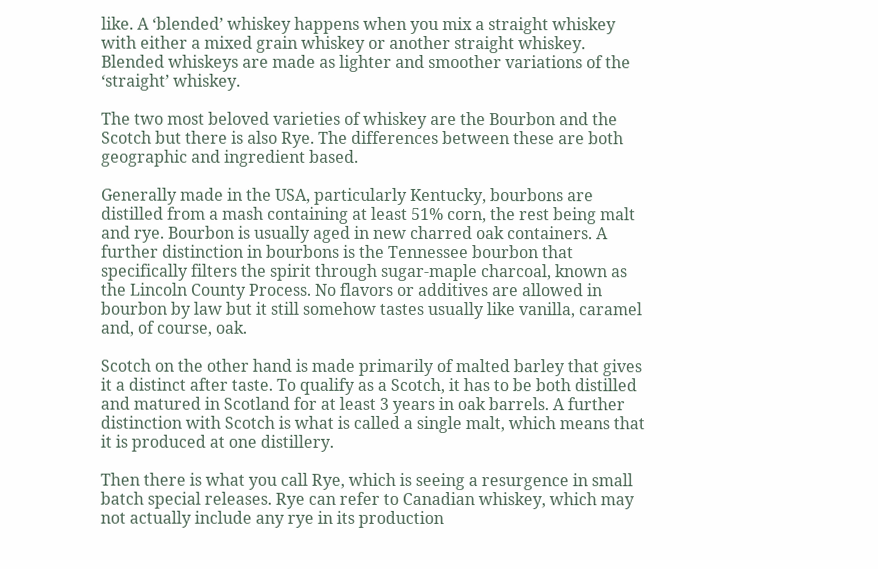like. A ‘blended’ whiskey happens when you mix a straight whiskey with either a mixed grain whiskey or another straight whiskey. Blended whiskeys are made as lighter and smoother variations of the ‘straight’ whiskey.

The two most beloved varieties of whiskey are the Bourbon and the Scotch but there is also Rye. The differences between these are both geographic and ingredient based.

Generally made in the USA, particularly Kentucky, bourbons are distilled from a mash containing at least 51% corn, the rest being malt and rye. Bourbon is usually aged in new charred oak containers. A further distinction in bourbons is the Tennessee bourbon that specifically filters the spirit through sugar-maple charcoal, known as the Lincoln County Process. No flavors or additives are allowed in bourbon by law but it still somehow tastes usually like vanilla, caramel and, of course, oak.

Scotch on the other hand is made primarily of malted barley that gives it a distinct after taste. To qualify as a Scotch, it has to be both distilled and matured in Scotland for at least 3 years in oak barrels. A further distinction with Scotch is what is called a single malt, which means that it is produced at one distillery.

Then there is what you call Rye, which is seeing a resurgence in small batch special releases. Rye can refer to Canadian whiskey, which may not actually include any rye in its production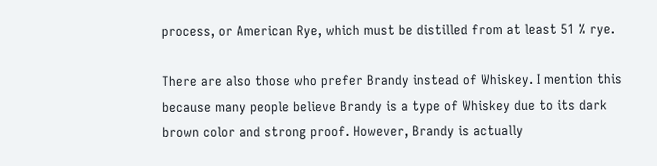process, or American Rye, which must be distilled from at least 51 % rye.

There are also those who prefer Brandy instead of Whiskey. I mention this because many people believe Brandy is a type of Whiskey due to its dark brown color and strong proof. However, Brandy is actually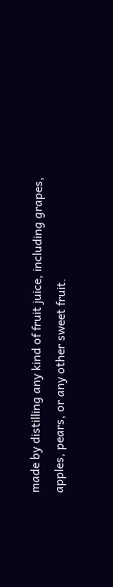made by distilling any kind of fruit juice, including grapes, apples, pears, or any other sweet fruit.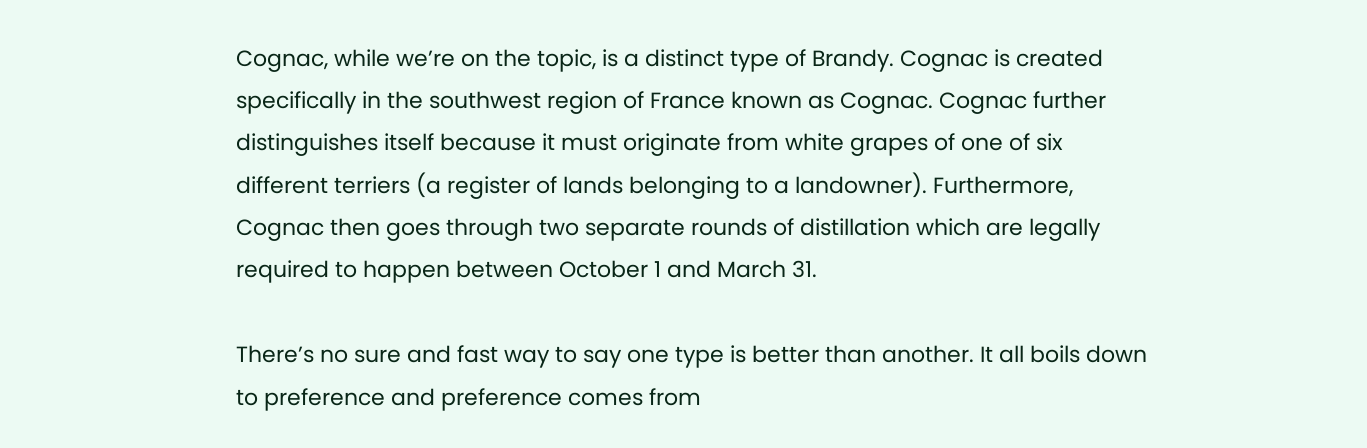Cognac, while we’re on the topic, is a distinct type of Brandy. Cognac is created specifically in the southwest region of France known as Cognac. Cognac further distinguishes itself because it must originate from white grapes of one of six different terriers (a register of lands belonging to a landowner). Furthermore, Cognac then goes through two separate rounds of distillation which are legally required to happen between October 1 and March 31.

There’s no sure and fast way to say one type is better than another. It all boils down to preference and preference comes from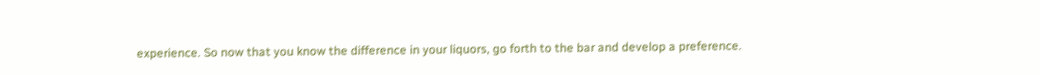experience. So now that you know the difference in your liquors, go forth to the bar and develop a preference.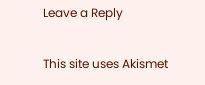Leave a Reply

This site uses Akismet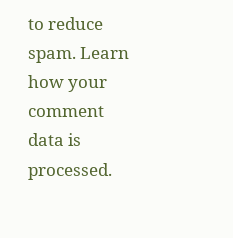to reduce spam. Learn how your comment data is processed.